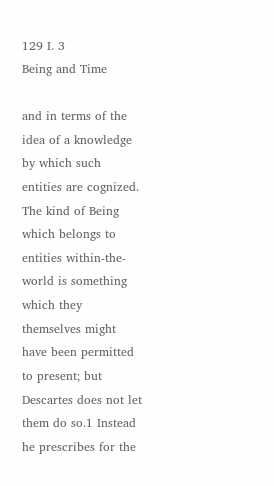129 I. 3
Being and Time

and in terms of the idea of a knowledge by which such entities are cognized. The kind of Being which belongs to entities within-the-world is something which they themselves might have been permitted to present; but Descartes does not let them do so.1 Instead he prescribes for the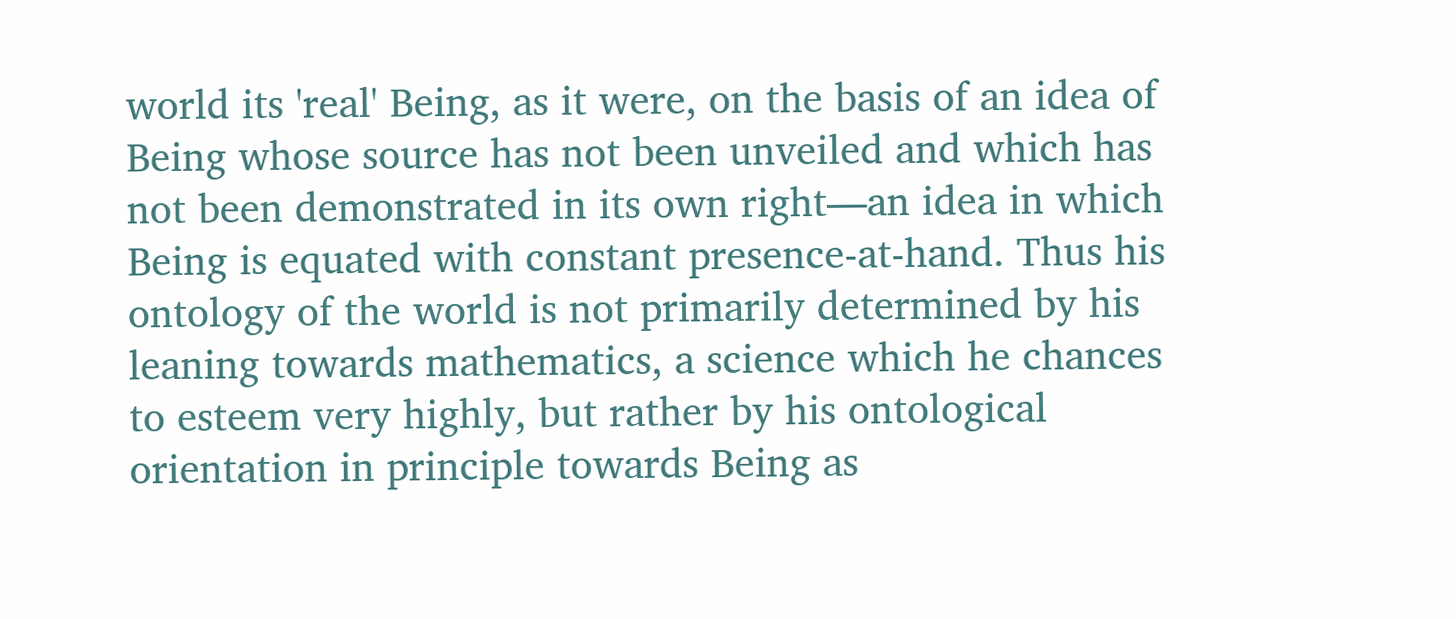world its 'real' Being, as it were, on the basis of an idea of Being whose source has not been unveiled and which has not been demonstrated in its own right—an idea in which Being is equated with constant presence-at-hand. Thus his ontology of the world is not primarily determined by his leaning towards mathematics, a science which he chances to esteem very highly, but rather by his ontological orientation in principle towards Being as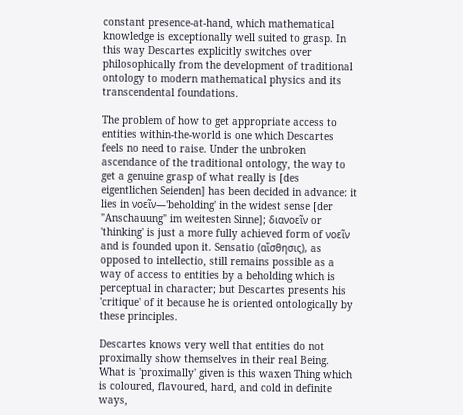constant presence-at-hand, which mathematical knowledge is exceptionally well suited to grasp. In this way Descartes explicitly switches over philosophically from the development of traditional ontology to modern mathematical physics and its transcendental foundations.

The problem of how to get appropriate access to entities within-the-world is one which Descartes feels no need to raise. Under the unbroken ascendance of the traditional ontology, the way to get a genuine grasp of what really is [des eigentlichen Seienden] has been decided in advance: it lies in νοεῖν—'beholding' in the widest sense [der "Anschauung" im weitesten Sinne]; διανοεῖν or 'thinking' is just a more fully achieved form of νοεῖν and is founded upon it. Sensatio (αἴσθησις), as opposed to intellectio, still remains possible as a way of access to entities by a beholding which is perceptual in character; but Descartes presents his 'critique' of it because he is oriented ontologically by these principles.

Descartes knows very well that entities do not proximally show themselves in their real Being. What is 'proximally' given is this waxen Thing which is coloured, flavoured, hard, and cold in definite ways,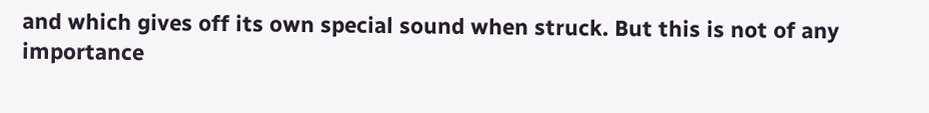and which gives off its own special sound when struck. But this is not of any importance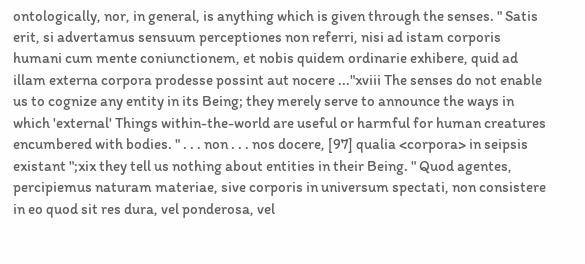ontologically, nor, in general, is anything which is given through the senses. " Satis erit, si advertamus sensuum perceptiones non referri, nisi ad istam corporis humani cum mente coniunctionem, et nobis quidem ordinarie exhibere, quid ad illam externa corpora prodesse possint aut nocere ..."xviii The senses do not enable us to cognize any entity in its Being; they merely serve to announce the ways in which 'external' Things within-the-world are useful or harmful for human creatures encumbered with bodies. " . . . non . . . nos docere, [97] qualia <corpora> in seipsis existant ";xix they tell us nothing about entities in their Being. " Quod agentes, percipiemus naturam materiae, sive corporis in universum spectati, non consistere in eo quod sit res dura, vel ponderosa, vel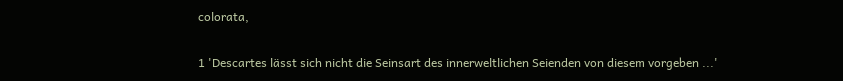colorata,

1 'Descartes lässt sich nicht die Seinsart des innerweltlichen Seienden von diesem vorgeben ...'